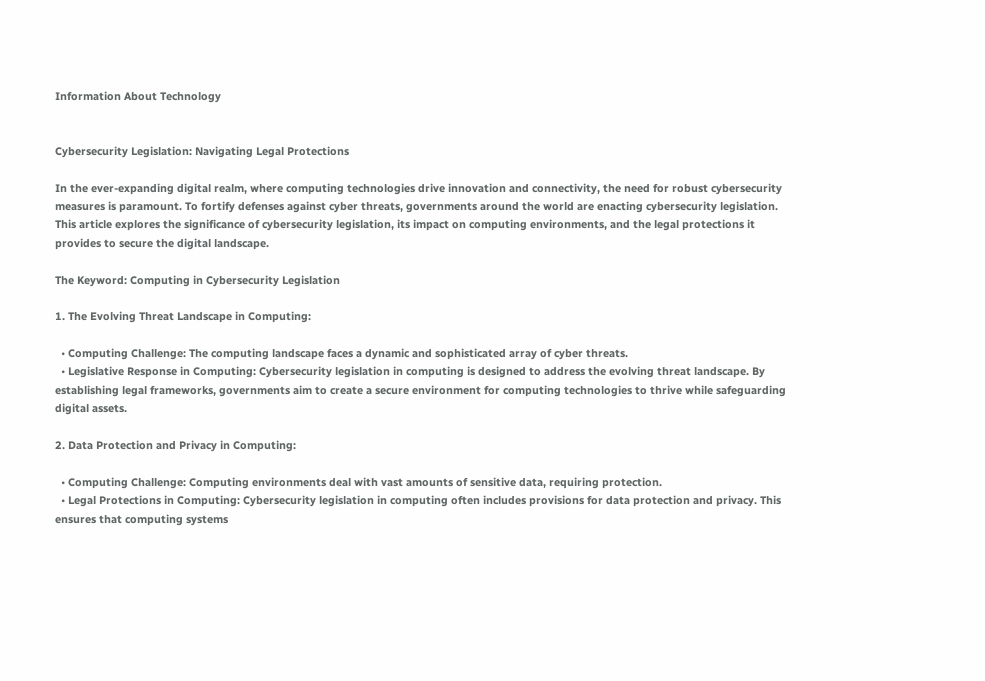Information About Technology


Cybersecurity Legislation: Navigating Legal Protections

In the ever-expanding digital realm, where computing technologies drive innovation and connectivity, the need for robust cybersecurity measures is paramount. To fortify defenses against cyber threats, governments around the world are enacting cybersecurity legislation. This article explores the significance of cybersecurity legislation, its impact on computing environments, and the legal protections it provides to secure the digital landscape.

The Keyword: Computing in Cybersecurity Legislation

1. The Evolving Threat Landscape in Computing:

  • Computing Challenge: The computing landscape faces a dynamic and sophisticated array of cyber threats.
  • Legislative Response in Computing: Cybersecurity legislation in computing is designed to address the evolving threat landscape. By establishing legal frameworks, governments aim to create a secure environment for computing technologies to thrive while safeguarding digital assets.

2. Data Protection and Privacy in Computing:

  • Computing Challenge: Computing environments deal with vast amounts of sensitive data, requiring protection.
  • Legal Protections in Computing: Cybersecurity legislation in computing often includes provisions for data protection and privacy. This ensures that computing systems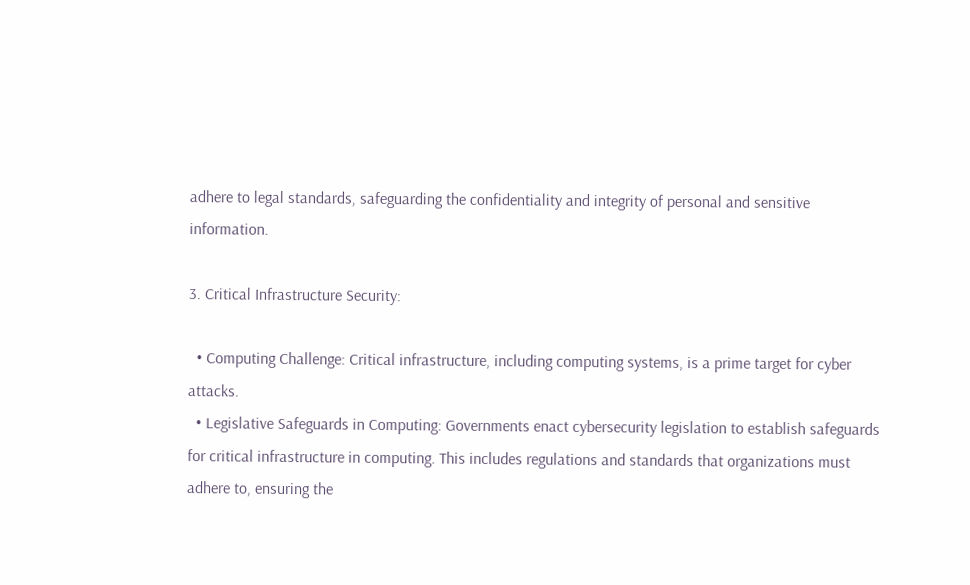adhere to legal standards, safeguarding the confidentiality and integrity of personal and sensitive information.

3. Critical Infrastructure Security:

  • Computing Challenge: Critical infrastructure, including computing systems, is a prime target for cyber attacks.
  • Legislative Safeguards in Computing: Governments enact cybersecurity legislation to establish safeguards for critical infrastructure in computing. This includes regulations and standards that organizations must adhere to, ensuring the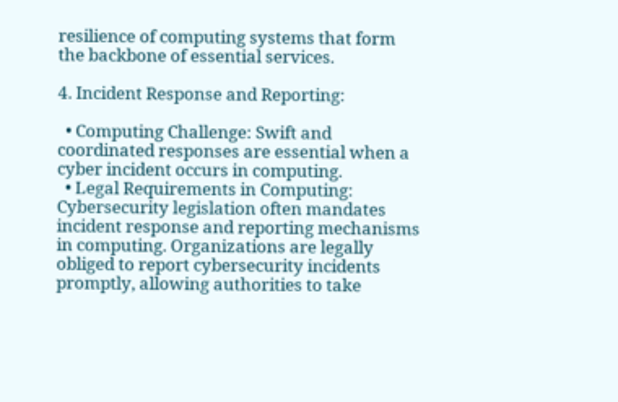resilience of computing systems that form the backbone of essential services.

4. Incident Response and Reporting:

  • Computing Challenge: Swift and coordinated responses are essential when a cyber incident occurs in computing.
  • Legal Requirements in Computing: Cybersecurity legislation often mandates incident response and reporting mechanisms in computing. Organizations are legally obliged to report cybersecurity incidents promptly, allowing authorities to take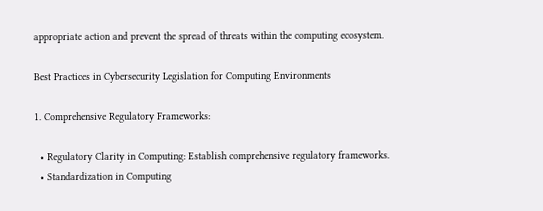appropriate action and prevent the spread of threats within the computing ecosystem.

Best Practices in Cybersecurity Legislation for Computing Environments

1. Comprehensive Regulatory Frameworks:

  • Regulatory Clarity in Computing: Establish comprehensive regulatory frameworks.
  • Standardization in Computing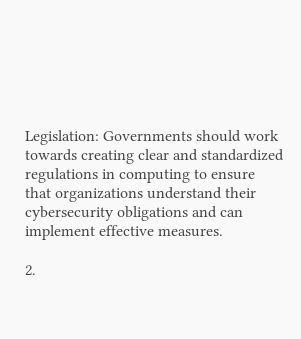Legislation: Governments should work towards creating clear and standardized regulations in computing to ensure that organizations understand their cybersecurity obligations and can implement effective measures.

2.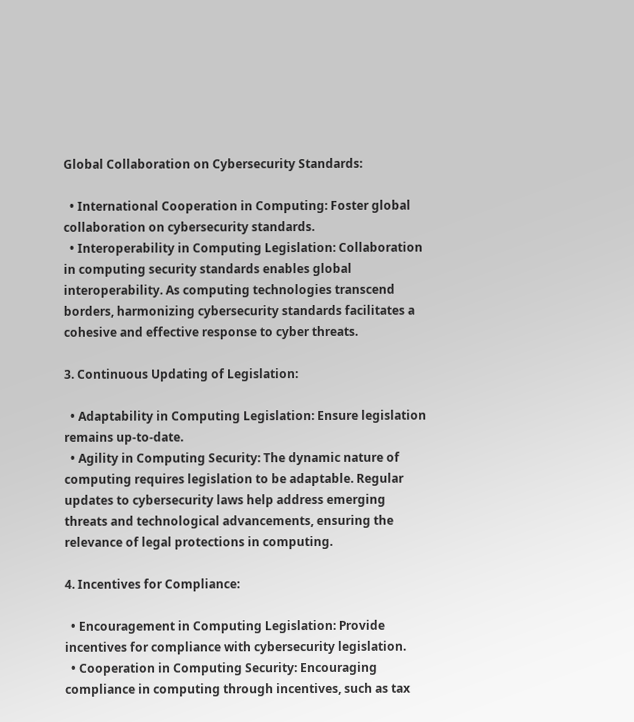Global Collaboration on Cybersecurity Standards:

  • International Cooperation in Computing: Foster global collaboration on cybersecurity standards.
  • Interoperability in Computing Legislation: Collaboration in computing security standards enables global interoperability. As computing technologies transcend borders, harmonizing cybersecurity standards facilitates a cohesive and effective response to cyber threats.

3. Continuous Updating of Legislation:

  • Adaptability in Computing Legislation: Ensure legislation remains up-to-date.
  • Agility in Computing Security: The dynamic nature of computing requires legislation to be adaptable. Regular updates to cybersecurity laws help address emerging threats and technological advancements, ensuring the relevance of legal protections in computing.

4. Incentives for Compliance:

  • Encouragement in Computing Legislation: Provide incentives for compliance with cybersecurity legislation.
  • Cooperation in Computing Security: Encouraging compliance in computing through incentives, such as tax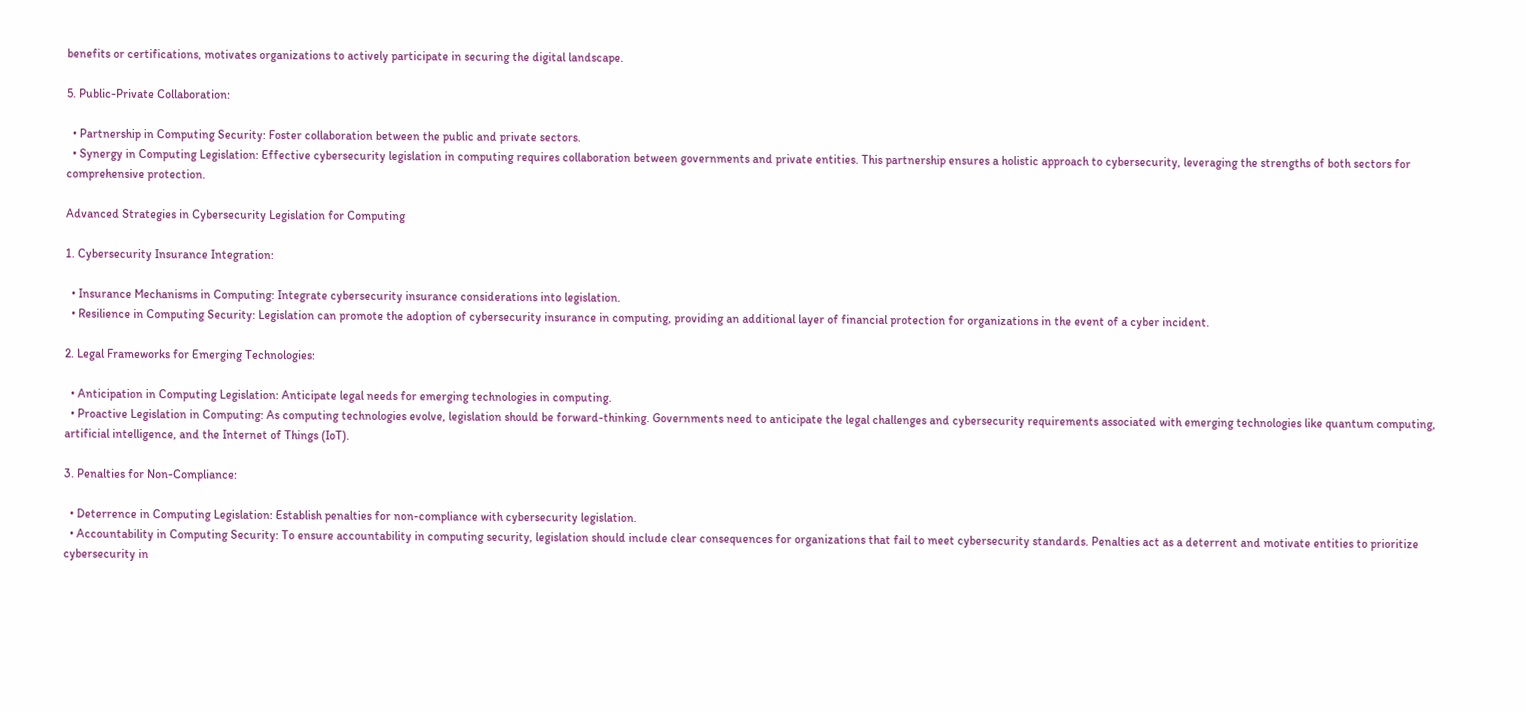benefits or certifications, motivates organizations to actively participate in securing the digital landscape.

5. Public-Private Collaboration:

  • Partnership in Computing Security: Foster collaboration between the public and private sectors.
  • Synergy in Computing Legislation: Effective cybersecurity legislation in computing requires collaboration between governments and private entities. This partnership ensures a holistic approach to cybersecurity, leveraging the strengths of both sectors for comprehensive protection.

Advanced Strategies in Cybersecurity Legislation for Computing

1. Cybersecurity Insurance Integration:

  • Insurance Mechanisms in Computing: Integrate cybersecurity insurance considerations into legislation.
  • Resilience in Computing Security: Legislation can promote the adoption of cybersecurity insurance in computing, providing an additional layer of financial protection for organizations in the event of a cyber incident.

2. Legal Frameworks for Emerging Technologies:

  • Anticipation in Computing Legislation: Anticipate legal needs for emerging technologies in computing.
  • Proactive Legislation in Computing: As computing technologies evolve, legislation should be forward-thinking. Governments need to anticipate the legal challenges and cybersecurity requirements associated with emerging technologies like quantum computing, artificial intelligence, and the Internet of Things (IoT).

3. Penalties for Non-Compliance:

  • Deterrence in Computing Legislation: Establish penalties for non-compliance with cybersecurity legislation.
  • Accountability in Computing Security: To ensure accountability in computing security, legislation should include clear consequences for organizations that fail to meet cybersecurity standards. Penalties act as a deterrent and motivate entities to prioritize cybersecurity in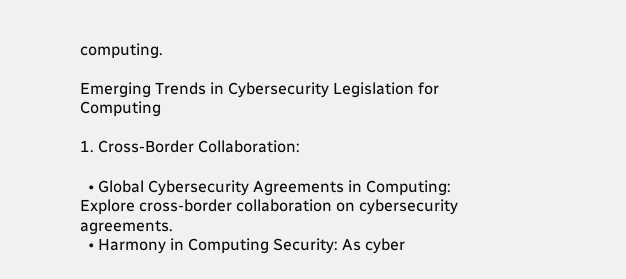computing.

Emerging Trends in Cybersecurity Legislation for Computing

1. Cross-Border Collaboration:

  • Global Cybersecurity Agreements in Computing: Explore cross-border collaboration on cybersecurity agreements.
  • Harmony in Computing Security: As cyber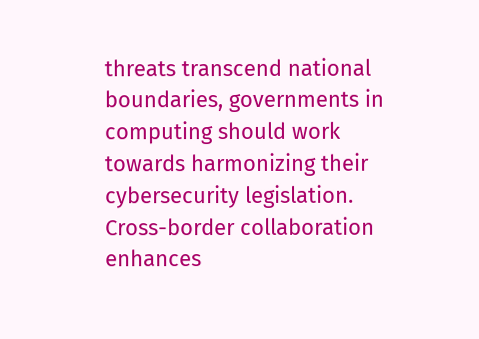threats transcend national boundaries, governments in computing should work towards harmonizing their cybersecurity legislation. Cross-border collaboration enhances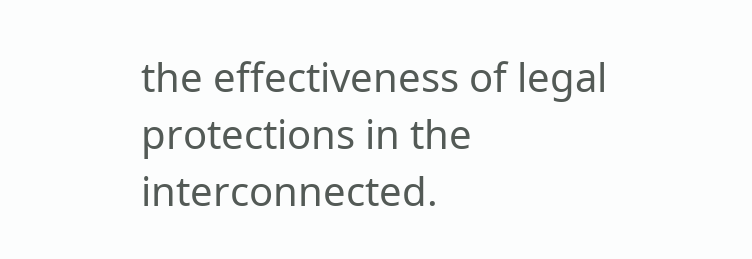the effectiveness of legal protections in the interconnected.